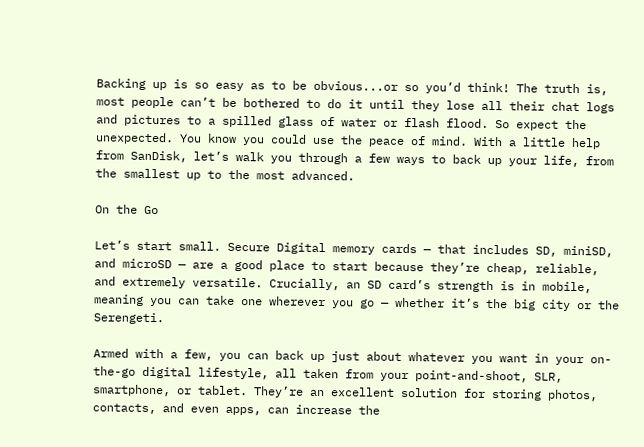Backing up is so easy as to be obvious...or so you’d think! The truth is, most people can’t be bothered to do it until they lose all their chat logs and pictures to a spilled glass of water or flash flood. So expect the unexpected. You know you could use the peace of mind. With a little help from SanDisk, let’s walk you through a few ways to back up your life, from the smallest up to the most advanced.

On the Go

Let’s start small. Secure Digital memory cards — that includes SD, miniSD, and microSD — are a good place to start because they’re cheap, reliable, and extremely versatile. Crucially, an SD card’s strength is in mobile, meaning you can take one wherever you go — whether it’s the big city or the Serengeti.

Armed with a few, you can back up just about whatever you want in your on-the-go digital lifestyle, all taken from your point-and-shoot, SLR, smartphone, or tablet. They’re an excellent solution for storing photos, contacts, and even apps, can increase the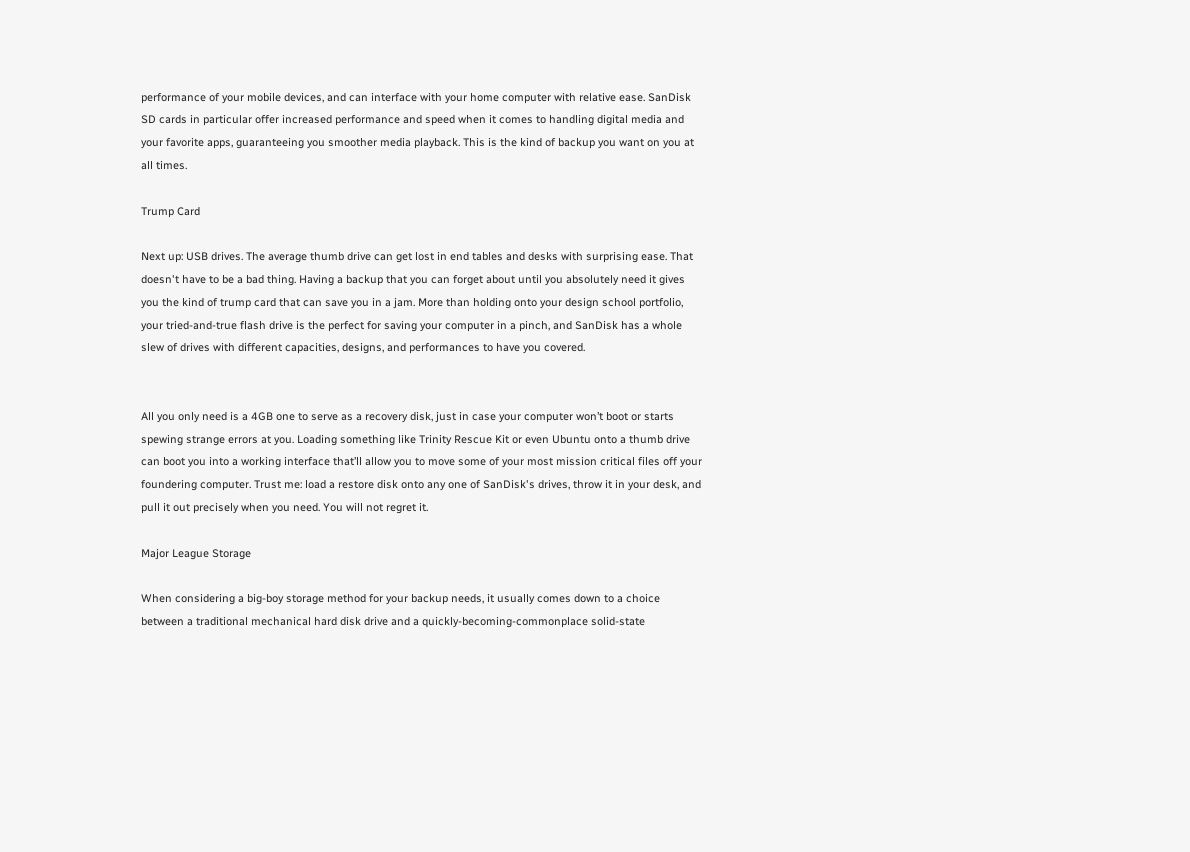performance of your mobile devices, and can interface with your home computer with relative ease. SanDisk SD cards in particular offer increased performance and speed when it comes to handling digital media and your favorite apps, guaranteeing you smoother media playback. This is the kind of backup you want on you at all times.

Trump Card

Next up: USB drives. The average thumb drive can get lost in end tables and desks with surprising ease. That doesn't have to be a bad thing. Having a backup that you can forget about until you absolutely need it gives you the kind of trump card that can save you in a jam. More than holding onto your design school portfolio, your tried-and-true flash drive is the perfect for saving your computer in a pinch, and SanDisk has a whole slew of drives with different capacities, designs, and performances to have you covered.


All you only need is a 4GB one to serve as a recovery disk, just in case your computer won’t boot or starts spewing strange errors at you. Loading something like Trinity Rescue Kit or even Ubuntu onto a thumb drive can boot you into a working interface that’ll allow you to move some of your most mission critical files off your foundering computer. Trust me: load a restore disk onto any one of SanDisk's drives, throw it in your desk, and pull it out precisely when you need. You will not regret it.

Major League Storage

When considering a big-boy storage method for your backup needs, it usually comes down to a choice between a traditional mechanical hard disk drive and a quickly-becoming-commonplace solid-state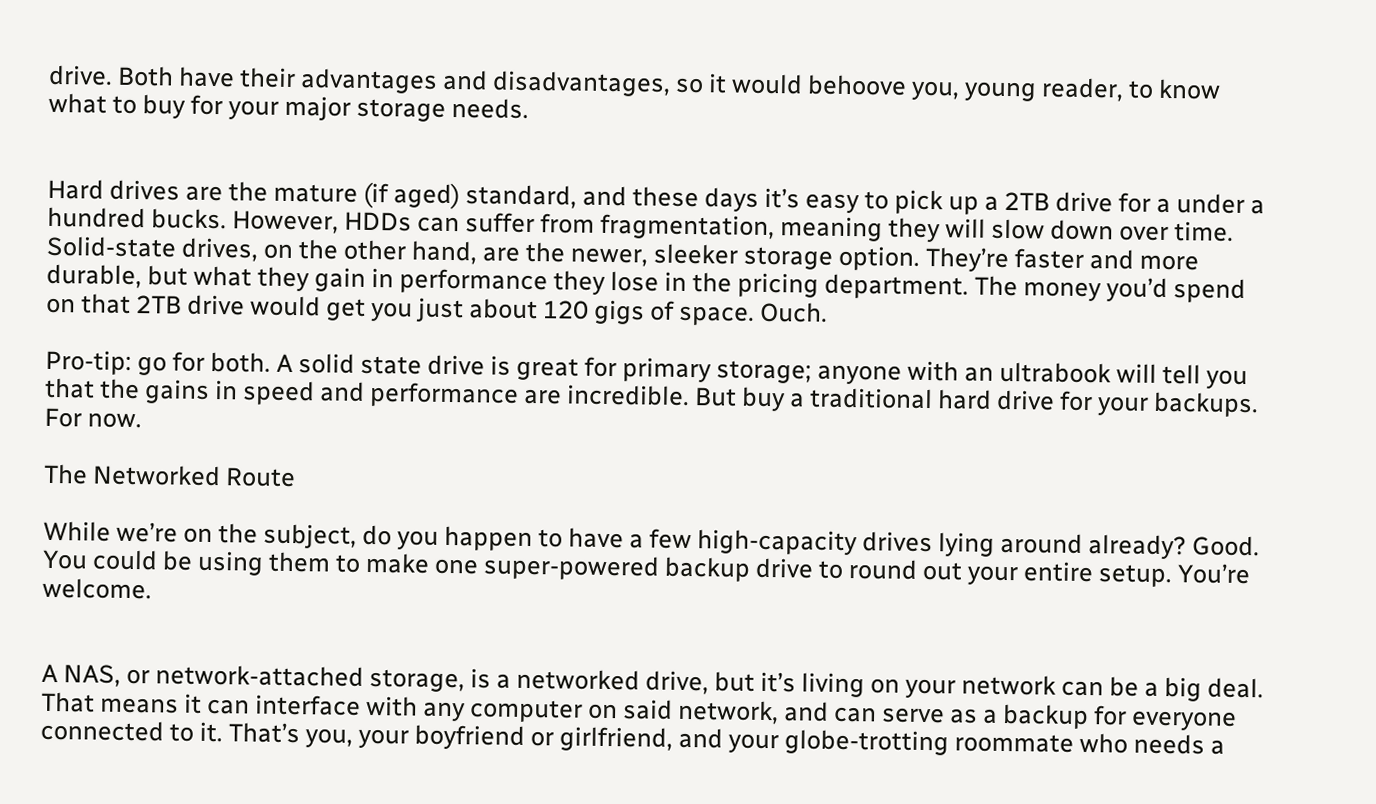drive. Both have their advantages and disadvantages, so it would behoove you, young reader, to know what to buy for your major storage needs.


Hard drives are the mature (if aged) standard, and these days it’s easy to pick up a 2TB drive for a under a hundred bucks. However, HDDs can suffer from fragmentation, meaning they will slow down over time. Solid-state drives, on the other hand, are the newer, sleeker storage option. They’re faster and more durable, but what they gain in performance they lose in the pricing department. The money you’d spend on that 2TB drive would get you just about 120 gigs of space. Ouch.

Pro-tip: go for both. A solid state drive is great for primary storage; anyone with an ultrabook will tell you that the gains in speed and performance are incredible. But buy a traditional hard drive for your backups. For now.

The Networked Route

While we’re on the subject, do you happen to have a few high-capacity drives lying around already? Good. You could be using them to make one super-powered backup drive to round out your entire setup. You’re welcome.


A NAS, or network-attached storage, is a networked drive, but it’s living on your network can be a big deal. That means it can interface with any computer on said network, and can serve as a backup for everyone connected to it. That’s you, your boyfriend or girlfriend, and your globe-trotting roommate who needs a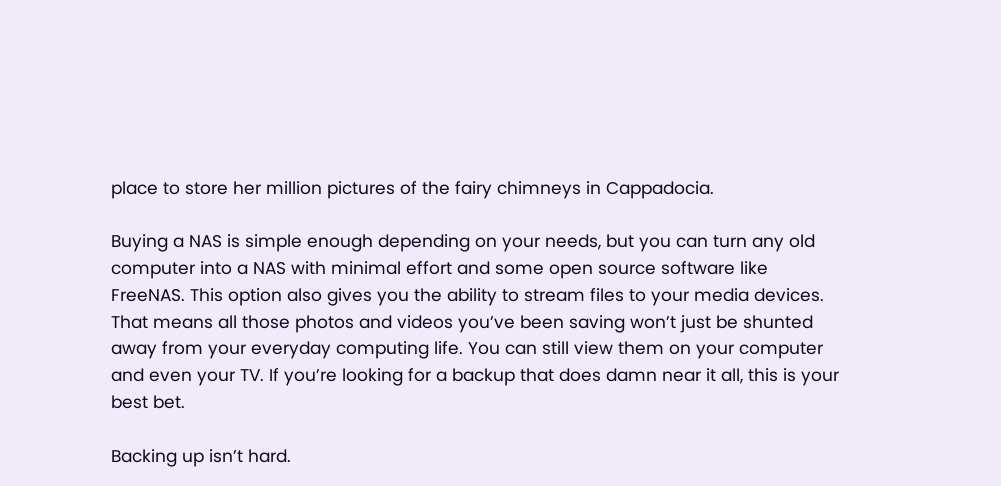place to store her million pictures of the fairy chimneys in Cappadocia.

Buying a NAS is simple enough depending on your needs, but you can turn any old computer into a NAS with minimal effort and some open source software like FreeNAS. This option also gives you the ability to stream files to your media devices. That means all those photos and videos you’ve been saving won’t just be shunted away from your everyday computing life. You can still view them on your computer and even your TV. If you’re looking for a backup that does damn near it all, this is your best bet.

Backing up isn’t hard.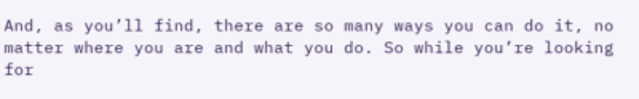And, as you’ll find, there are so many ways you can do it, no matter where you are and what you do. So while you’re looking for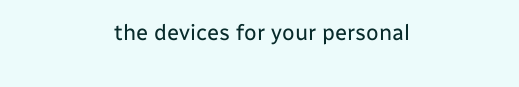the devices for your personal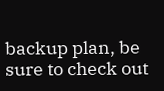backup plan, be sure to check out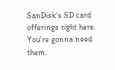SanDisk’s SD card offerings right here. You’re gonna need them.